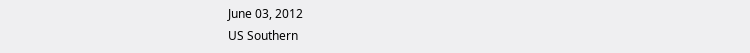June 03, 2012
US Southern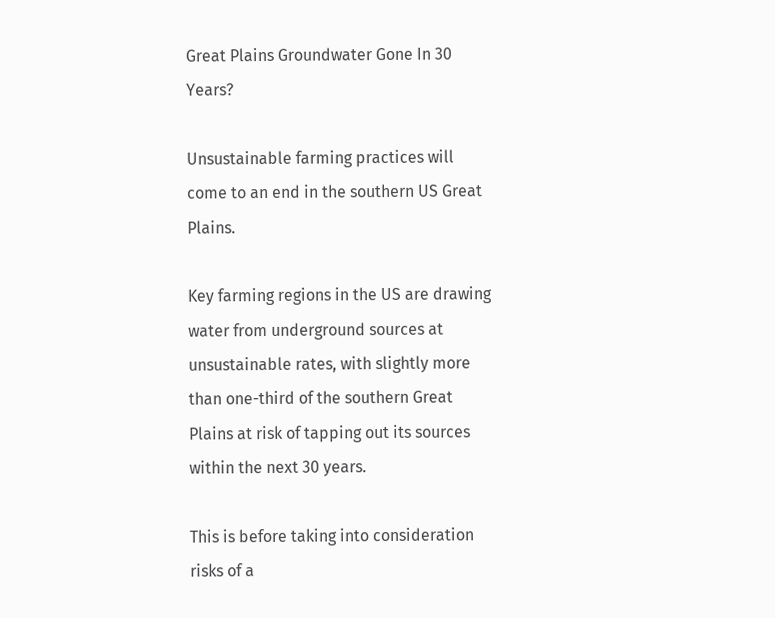Great Plains Groundwater Gone In 30 Years?

Unsustainable farming practices will come to an end in the southern US Great Plains.

Key farming regions in the US are drawing water from underground sources at unsustainable rates, with slightly more than one-third of the southern Great Plains at risk of tapping out its sources within the next 30 years.

This is before taking into consideration risks of a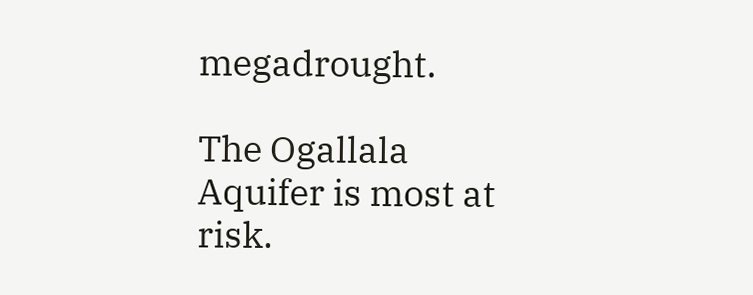megadrought.

The Ogallala Aquifer is most at risk.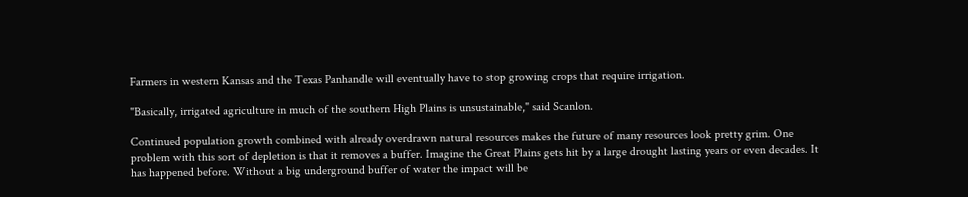Farmers in western Kansas and the Texas Panhandle will eventually have to stop growing crops that require irrigation.

"Basically, irrigated agriculture in much of the southern High Plains is unsustainable," said Scanlon.

Continued population growth combined with already overdrawn natural resources makes the future of many resources look pretty grim. One problem with this sort of depletion is that it removes a buffer. Imagine the Great Plains gets hit by a large drought lasting years or even decades. It has happened before. Without a big underground buffer of water the impact will be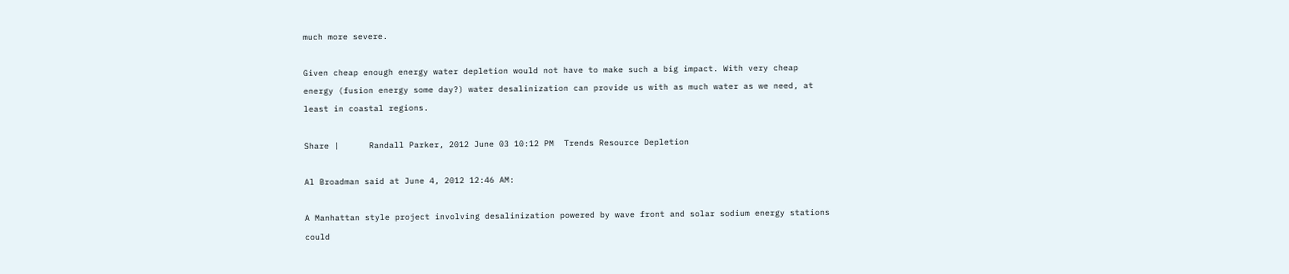much more severe.

Given cheap enough energy water depletion would not have to make such a big impact. With very cheap energy (fusion energy some day?) water desalinization can provide us with as much water as we need, at least in coastal regions.

Share |      Randall Parker, 2012 June 03 10:12 PM  Trends Resource Depletion

Al Broadman said at June 4, 2012 12:46 AM:

A Manhattan style project involving desalinization powered by wave front and solar sodium energy stations could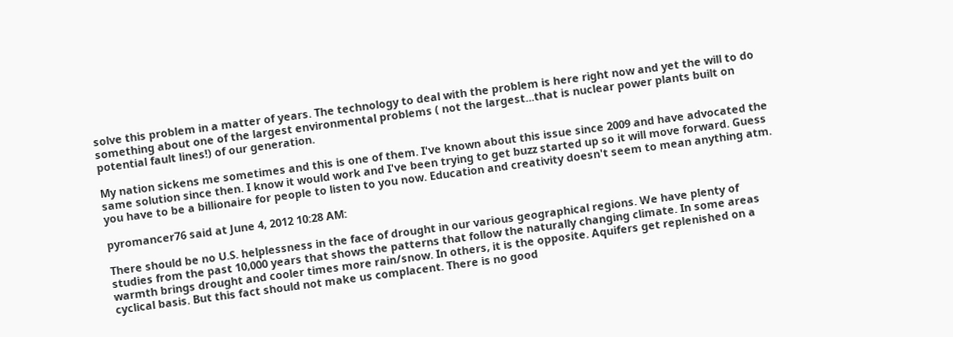solve this problem in a matter of years. The technology to deal with the problem is here right now and yet the will to do something about one of the largest environmental problems ( not the largest...that is nuclear power plants built on potential fault lines!) of our generation.

My nation sickens me sometimes and this is one of them. I've known about this issue since 2009 and have advocated the same solution since then. I know it would work and I've been trying to get buzz started up so it will move forward. Guess you have to be a billionaire for people to listen to you now. Education and creativity doesn't seem to mean anything atm.

pyromancer76 said at June 4, 2012 10:28 AM:

There should be no U.S. helplessness in the face of drought in our various geographical regions. We have plenty of studies from the past 10,000 years that shows the patterns that follow the naturally changing climate. In some areas warmth brings drought and cooler times more rain/snow. In others, it is the opposite. Aquifers get replenished on a cyclical basis. But this fact should not make us complacent. There is no good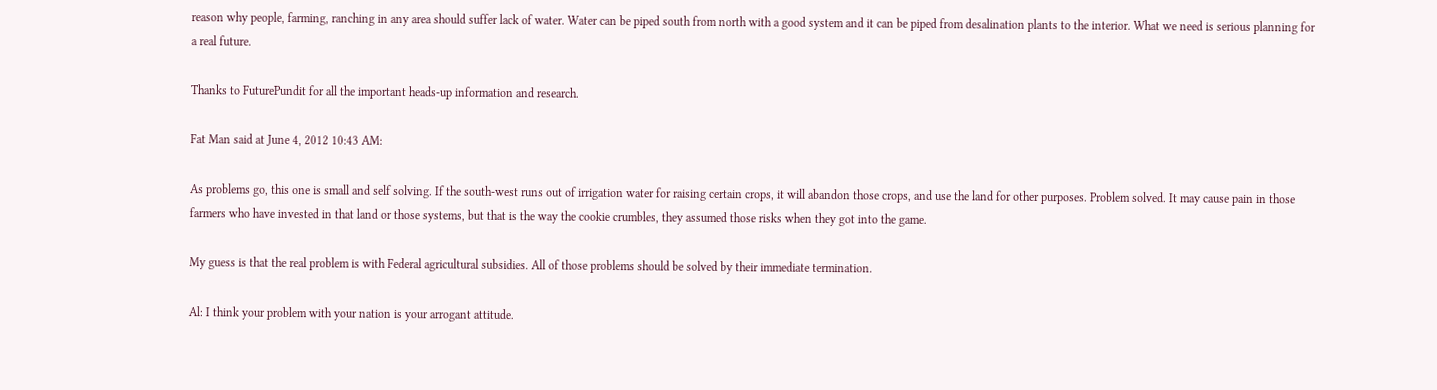reason why people, farming, ranching in any area should suffer lack of water. Water can be piped south from north with a good system and it can be piped from desalination plants to the interior. What we need is serious planning for a real future.

Thanks to FuturePundit for all the important heads-up information and research.

Fat Man said at June 4, 2012 10:43 AM:

As problems go, this one is small and self solving. If the south-west runs out of irrigation water for raising certain crops, it will abandon those crops, and use the land for other purposes. Problem solved. It may cause pain in those farmers who have invested in that land or those systems, but that is the way the cookie crumbles, they assumed those risks when they got into the game.

My guess is that the real problem is with Federal agricultural subsidies. All of those problems should be solved by their immediate termination.

Al: I think your problem with your nation is your arrogant attitude.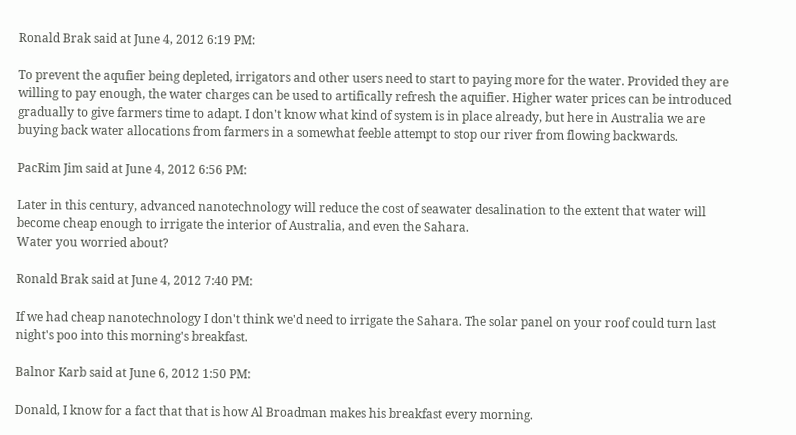Ronald Brak said at June 4, 2012 6:19 PM:

To prevent the aqufier being depleted, irrigators and other users need to start to paying more for the water. Provided they are willing to pay enough, the water charges can be used to artifically refresh the aquifier. Higher water prices can be introduced gradually to give farmers time to adapt. I don't know what kind of system is in place already, but here in Australia we are buying back water allocations from farmers in a somewhat feeble attempt to stop our river from flowing backwards.

PacRim Jim said at June 4, 2012 6:56 PM:

Later in this century, advanced nanotechnology will reduce the cost of seawater desalination to the extent that water will become cheap enough to irrigate the interior of Australia, and even the Sahara.
Water you worried about?

Ronald Brak said at June 4, 2012 7:40 PM:

If we had cheap nanotechnology I don't think we'd need to irrigate the Sahara. The solar panel on your roof could turn last night's poo into this morning's breakfast.

Balnor Karb said at June 6, 2012 1:50 PM:

Donald, I know for a fact that that is how Al Broadman makes his breakfast every morning.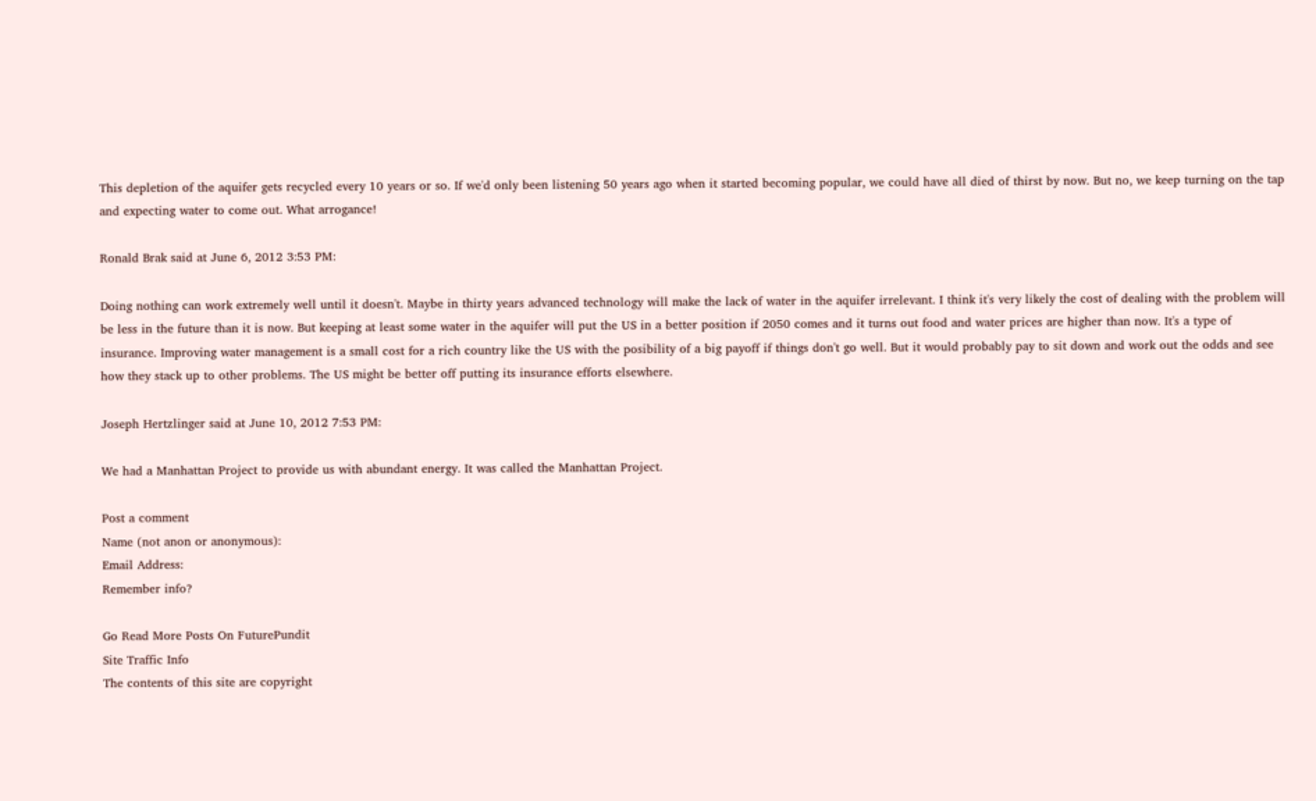This depletion of the aquifer gets recycled every 10 years or so. If we'd only been listening 50 years ago when it started becoming popular, we could have all died of thirst by now. But no, we keep turning on the tap and expecting water to come out. What arrogance!

Ronald Brak said at June 6, 2012 3:53 PM:

Doing nothing can work extremely well until it doesn't. Maybe in thirty years advanced technology will make the lack of water in the aquifer irrelevant. I think it's very likely the cost of dealing with the problem will be less in the future than it is now. But keeping at least some water in the aquifer will put the US in a better position if 2050 comes and it turns out food and water prices are higher than now. It's a type of insurance. Improving water management is a small cost for a rich country like the US with the posibility of a big payoff if things don't go well. But it would probably pay to sit down and work out the odds and see how they stack up to other problems. The US might be better off putting its insurance efforts elsewhere.

Joseph Hertzlinger said at June 10, 2012 7:53 PM:

We had a Manhattan Project to provide us with abundant energy. It was called the Manhattan Project.

Post a comment
Name (not anon or anonymous):
Email Address:
Remember info?

Go Read More Posts On FuturePundit
Site Traffic Info
The contents of this site are copyright